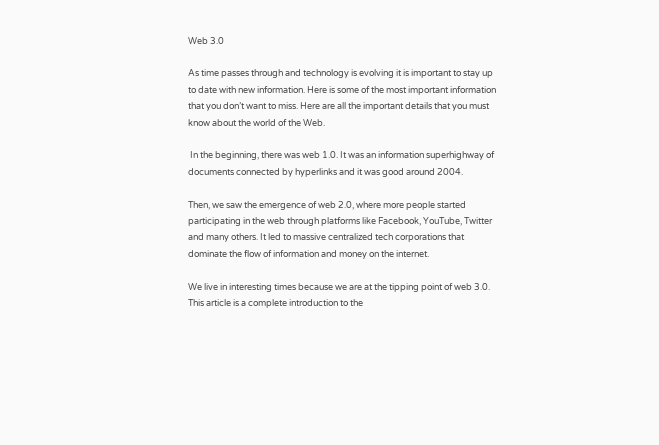Web 3.0

As time passes through and technology is evolving it is important to stay up to date with new information. Here is some of the most important information that you don’t want to miss. Here are all the important details that you must know about the world of the Web.

 In the beginning, there was web 1.0. It was an information superhighway of documents connected by hyperlinks and it was good around 2004.

Then, we saw the emergence of web 2.0, where more people started participating in the web through platforms like Facebook, YouTube, Twitter and many others. It led to massive centralized tech corporations that dominate the flow of information and money on the internet.

We live in interesting times because we are at the tipping point of web 3.0. This article is a complete introduction to the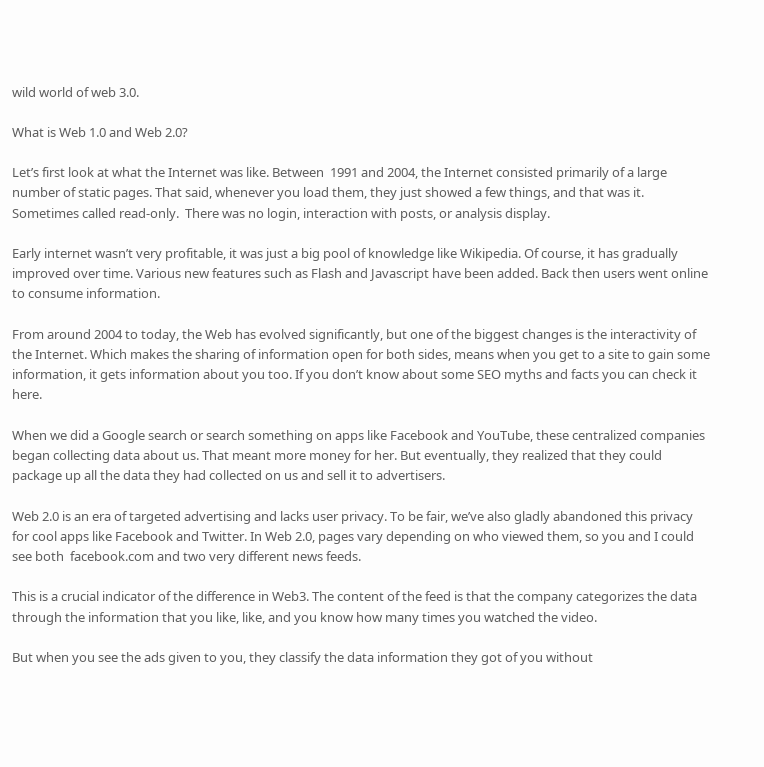wild world of web 3.0.

What is Web 1.0 and Web 2.0?

Let’s first look at what the Internet was like. Between  1991 and 2004, the Internet consisted primarily of a large number of static pages. That said, whenever you load them, they just showed a few things, and that was it. Sometimes called read-only.  There was no login, interaction with posts, or analysis display.

Early internet wasn’t very profitable, it was just a big pool of knowledge like Wikipedia. Of course, it has gradually improved over time. Various new features such as Flash and Javascript have been added. Back then users went online to consume information.

From around 2004 to today, the Web has evolved significantly, but one of the biggest changes is the interactivity of the Internet. Which makes the sharing of information open for both sides, means when you get to a site to gain some information, it gets information about you too. If you don’t know about some SEO myths and facts you can check it here.

When we did a Google search or search something on apps like Facebook and YouTube, these centralized companies began collecting data about us. That meant more money for her. But eventually, they realized that they could package up all the data they had collected on us and sell it to advertisers.

Web 2.0 is an era of targeted advertising and lacks user privacy. To be fair, we’ve also gladly abandoned this privacy for cool apps like Facebook and Twitter. In Web 2.0, pages vary depending on who viewed them, so you and I could see both  facebook.com and two very different news feeds.

This is a crucial indicator of the difference in Web3. The content of the feed is that the company categorizes the data through the information that you like, like, and you know how many times you watched the video.

But when you see the ads given to you, they classify the data information they got of you without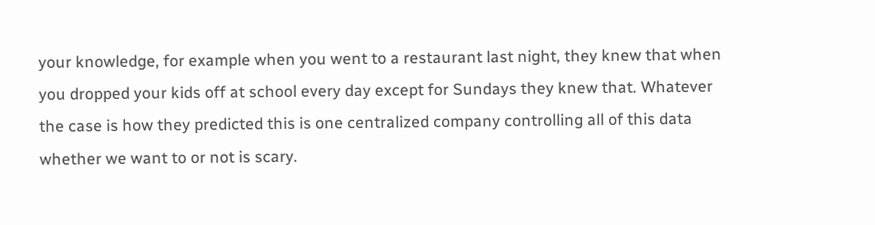your knowledge, for example when you went to a restaurant last night, they knew that when you dropped your kids off at school every day except for Sundays they knew that. Whatever the case is how they predicted this is one centralized company controlling all of this data whether we want to or not is scary.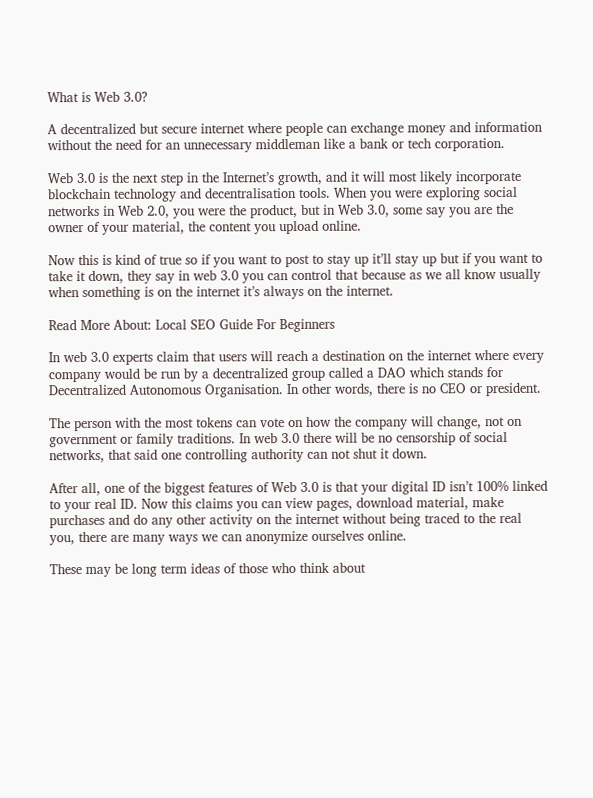What is Web 3.0?

A decentralized but secure internet where people can exchange money and information without the need for an unnecessary middleman like a bank or tech corporation.

Web 3.0 is the next step in the Internet’s growth, and it will most likely incorporate blockchain technology and decentralisation tools. When you were exploring social networks in Web 2.0, you were the product, but in Web 3.0, some say you are the owner of your material, the content you upload online.

Now this is kind of true so if you want to post to stay up it’ll stay up but if you want to take it down, they say in web 3.0 you can control that because as we all know usually when something is on the internet it’s always on the internet.

Read More About: Local SEO Guide For Beginners

In web 3.0 experts claim that users will reach a destination on the internet where every company would be run by a decentralized group called a DAO which stands for Decentralized Autonomous Organisation. In other words, there is no CEO or president.

The person with the most tokens can vote on how the company will change, not on government or family traditions. In web 3.0 there will be no censorship of social networks, that said one controlling authority can not shut it down.

After all, one of the biggest features of Web 3.0 is that your digital ID isn’t 100% linked to your real ID. Now this claims you can view pages, download material, make purchases and do any other activity on the internet without being traced to the real you, there are many ways we can anonymize ourselves online.

These may be long term ideas of those who think about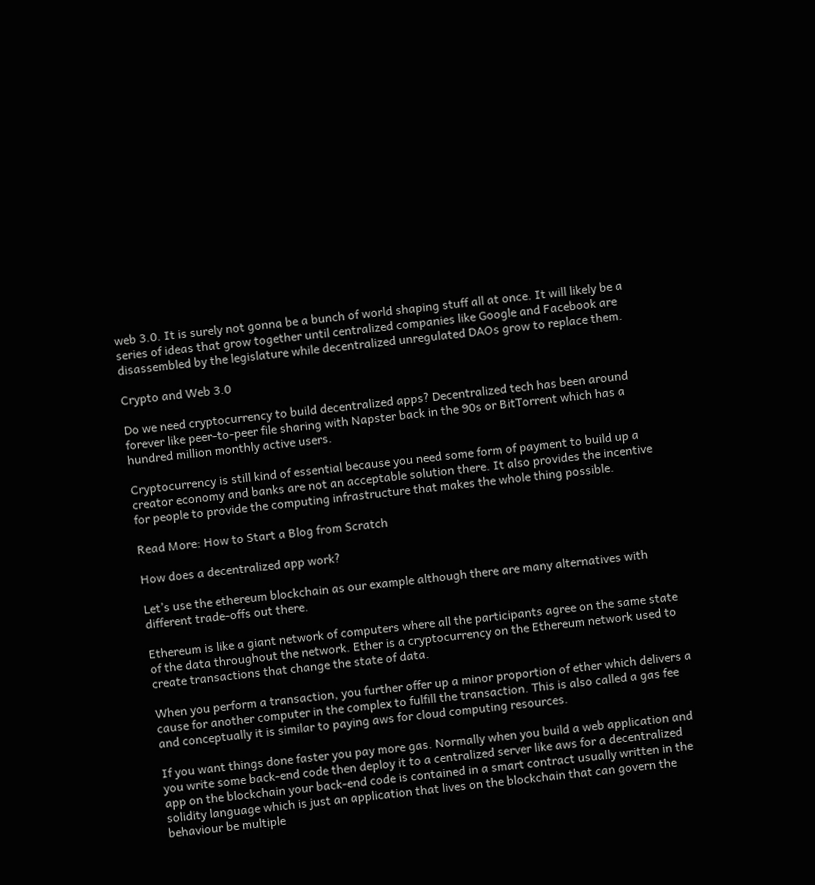web 3.0. It is surely not gonna be a bunch of world shaping stuff all at once. It will likely be a series of ideas that grow together until centralized companies like Google and Facebook are disassembled by the legislature while decentralized unregulated DAOs grow to replace them.

Crypto and Web 3.0

Do we need cryptocurrency to build decentralized apps? Decentralized tech has been around forever like peer-to-peer file sharing with Napster back in the 90s or BitTorrent which has a hundred million monthly active users.

Cryptocurrency is still kind of essential because you need some form of payment to build up a creator economy and banks are not an acceptable solution there. It also provides the incentive for people to provide the computing infrastructure that makes the whole thing possible.

Read More: How to Start a Blog from Scratch

How does a decentralized app work?

Let’s use the ethereum blockchain as our example although there are many alternatives with different trade-offs out there.

Ethereum is like a giant network of computers where all the participants agree on the same state of the data throughout the network. Ether is a cryptocurrency on the Ethereum network used to create transactions that change the state of data.

When you perform a transaction, you further offer up a minor proportion of ether which delivers a cause for another computer in the complex to fulfill the transaction. This is also called a gas fee and conceptually it is similar to paying aws for cloud computing resources.

If you want things done faster you pay more gas. Normally when you build a web application and you write some back-end code then deploy it to a centralized server like aws for a decentralized app on the blockchain your back-end code is contained in a smart contract usually written in the solidity language which is just an application that lives on the blockchain that can govern the behaviour be multiple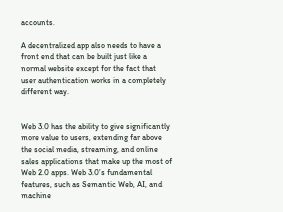accounts.

A decentralized app also needs to have a front end that can be built just like a normal website except for the fact that user authentication works in a completely different way.


Web 3.0 has the ability to give significantly more value to users, extending far above the social media, streaming, and online sales applications that make up the most of Web 2.0 apps. Web 3.0’s fundamental features, such as Semantic Web, AI, and machine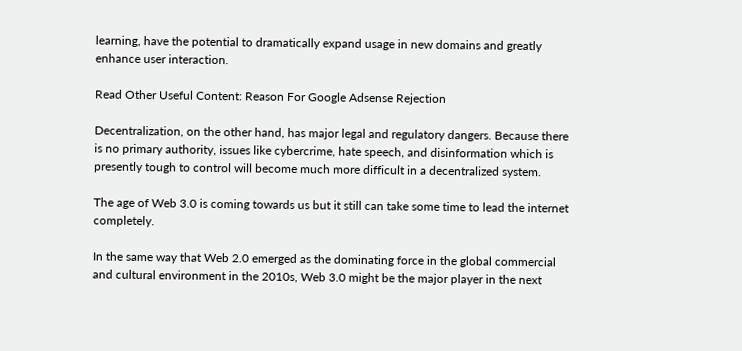learning, have the potential to dramatically expand usage in new domains and greatly enhance user interaction.

Read Other Useful Content: Reason For Google Adsense Rejection

Decentralization, on the other hand, has major legal and regulatory dangers. Because there is no primary authority, issues like cybercrime, hate speech, and disinformation which is presently tough to control will become much more difficult in a decentralized system.

The age of Web 3.0 is coming towards us but it still can take some time to lead the internet completely.

In the same way that Web 2.0 emerged as the dominating force in the global commercial and cultural environment in the 2010s, Web 3.0 might be the major player in the next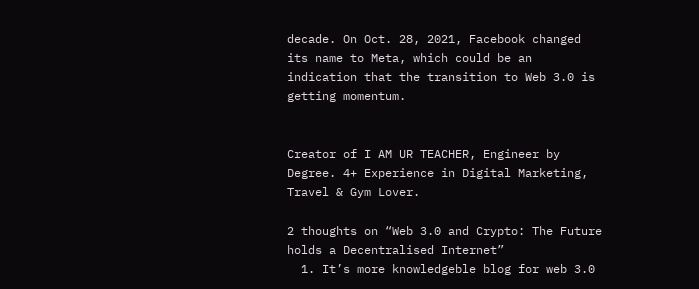decade. On Oct. 28, 2021, Facebook changed its name to Meta, which could be an indication that the transition to Web 3.0 is getting momentum.


Creator of I AM UR TEACHER, Engineer by Degree. 4+ Experience in Digital Marketing, Travel & Gym Lover.

2 thoughts on “Web 3.0 and Crypto: The Future holds a Decentralised Internet”
  1. It’s more knowledgeble blog for web 3.0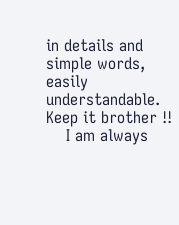in details and simple words, easily understandable. Keep it brother !!
    I am always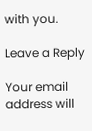with you.

Leave a Reply

Your email address will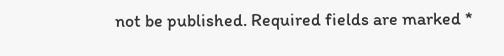not be published. Required fields are marked *